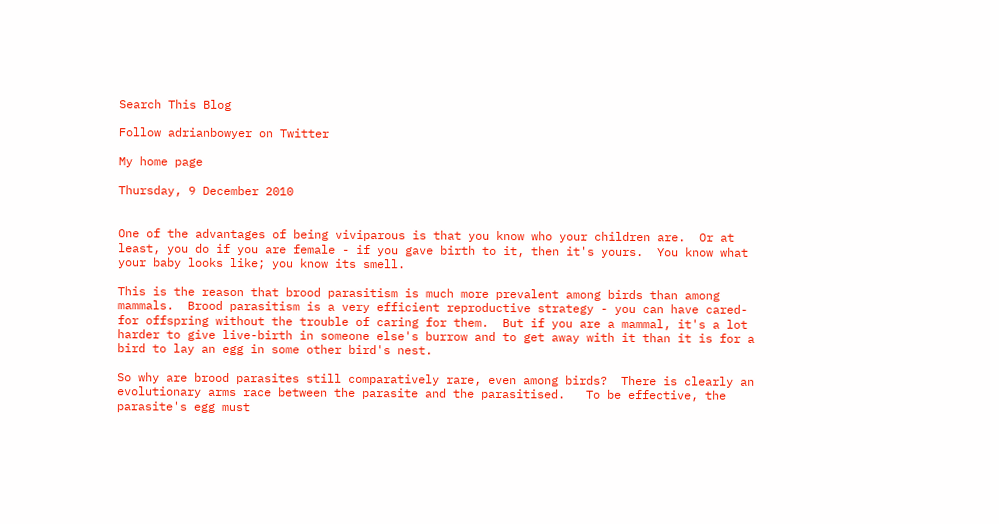Search This Blog

Follow adrianbowyer on Twitter

My home page

Thursday, 9 December 2010


One of the advantages of being viviparous is that you know who your children are.  Or at least, you do if you are female - if you gave birth to it, then it's yours.  You know what your baby looks like; you know its smell.

This is the reason that brood parasitism is much more prevalent among birds than among mammals.  Brood parasitism is a very efficient reproductive strategy - you can have cared-for offspring without the trouble of caring for them.  But if you are a mammal, it's a lot harder to give live-birth in someone else's burrow and to get away with it than it is for a bird to lay an egg in some other bird's nest.

So why are brood parasites still comparatively rare, even among birds?  There is clearly an evolutionary arms race between the parasite and the parasitised.   To be effective, the parasite's egg must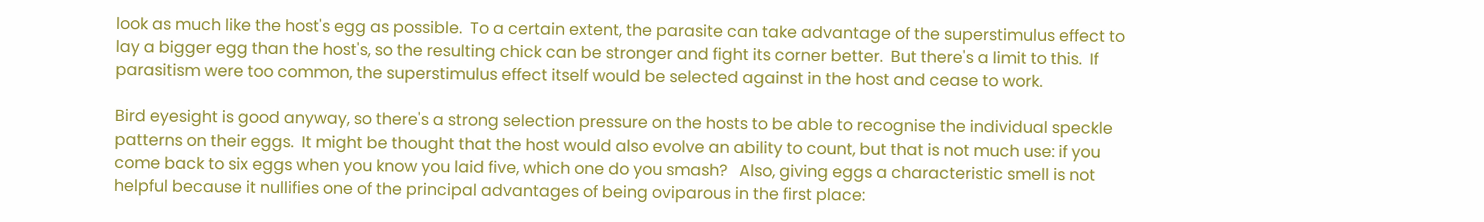look as much like the host's egg as possible.  To a certain extent, the parasite can take advantage of the superstimulus effect to lay a bigger egg than the host's, so the resulting chick can be stronger and fight its corner better.  But there's a limit to this.  If parasitism were too common, the superstimulus effect itself would be selected against in the host and cease to work.

Bird eyesight is good anyway, so there's a strong selection pressure on the hosts to be able to recognise the individual speckle patterns on their eggs.  It might be thought that the host would also evolve an ability to count, but that is not much use: if you come back to six eggs when you know you laid five, which one do you smash?   Also, giving eggs a characteristic smell is not helpful because it nullifies one of the principal advantages of being oviparous in the first place: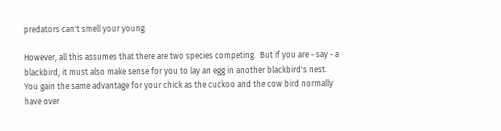predators can't smell your young.

However, all this assumes that there are two species competing.  But if you are - say - a blackbird, it must also make sense for you to lay an egg in another blackbird's nest.  You gain the same advantage for your chick as the cuckoo and the cow bird normally have over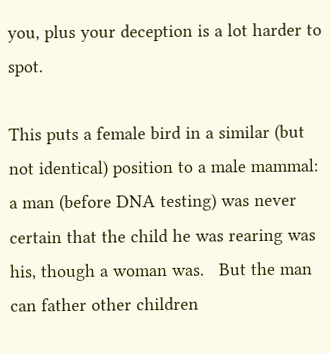you, plus your deception is a lot harder to spot.

This puts a female bird in a similar (but not identical) position to a male mammal: a man (before DNA testing) was never certain that the child he was rearing was his, though a woman was.   But the man can father other children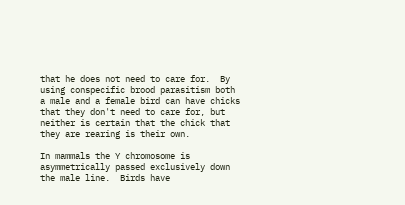that he does not need to care for.  By using conspecific brood parasitism both a male and a female bird can have chicks that they don't need to care for, but neither is certain that the chick that they are rearing is their own.

In mammals the Y chromosome is asymmetrically passed exclusively down the male line.  Birds have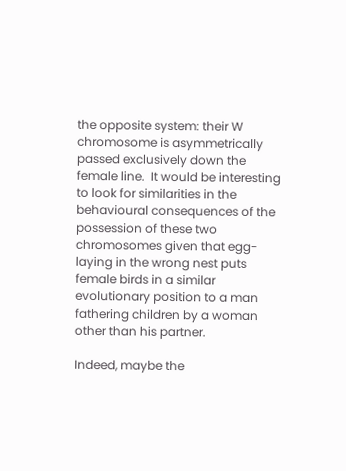the opposite system: their W chromosome is asymmetrically passed exclusively down the female line.  It would be interesting to look for similarities in the behavioural consequences of the possession of these two chromosomes given that egg-laying in the wrong nest puts female birds in a similar evolutionary position to a man fathering children by a woman other than his partner.

Indeed, maybe the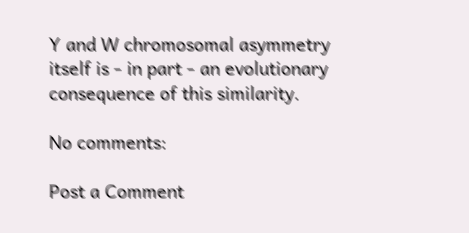Y and W chromosomal asymmetry itself is - in part - an evolutionary consequence of this similarity.

No comments:

Post a Comment